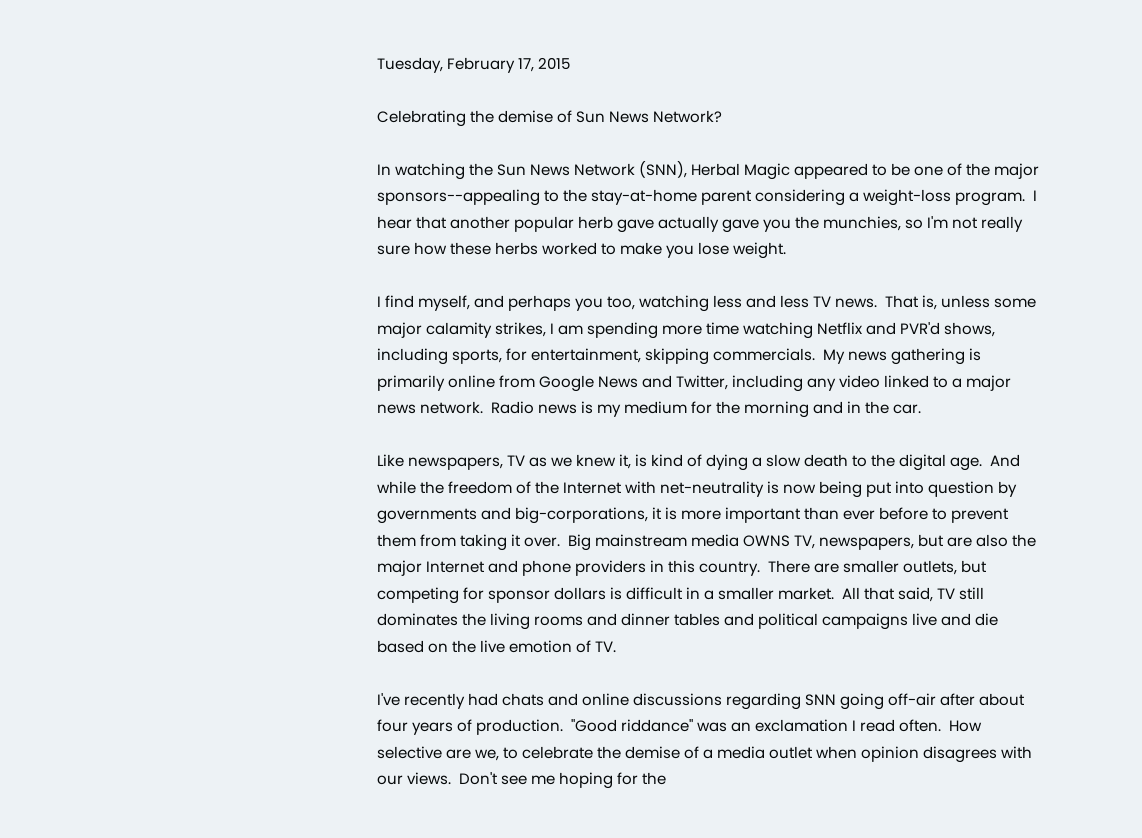Tuesday, February 17, 2015

Celebrating the demise of Sun News Network?

In watching the Sun News Network (SNN), Herbal Magic appeared to be one of the major sponsors--appealing to the stay-at-home parent considering a weight-loss program.  I hear that another popular herb gave actually gave you the munchies, so I'm not really sure how these herbs worked to make you lose weight.

I find myself, and perhaps you too, watching less and less TV news.  That is, unless some major calamity strikes, I am spending more time watching Netflix and PVR'd shows, including sports, for entertainment, skipping commercials.  My news gathering is primarily online from Google News and Twitter, including any video linked to a major news network.  Radio news is my medium for the morning and in the car.

Like newspapers, TV as we knew it, is kind of dying a slow death to the digital age.  And while the freedom of the Internet with net-neutrality is now being put into question by governments and big-corporations, it is more important than ever before to prevent them from taking it over.  Big mainstream media OWNS TV, newspapers, but are also the major Internet and phone providers in this country.  There are smaller outlets, but competing for sponsor dollars is difficult in a smaller market.  All that said, TV still dominates the living rooms and dinner tables and political campaigns live and die based on the live emotion of TV.

I've recently had chats and online discussions regarding SNN going off-air after about four years of production.  "Good riddance" was an exclamation I read often.  How selective are we, to celebrate the demise of a media outlet when opinion disagrees with our views.  Don't see me hoping for the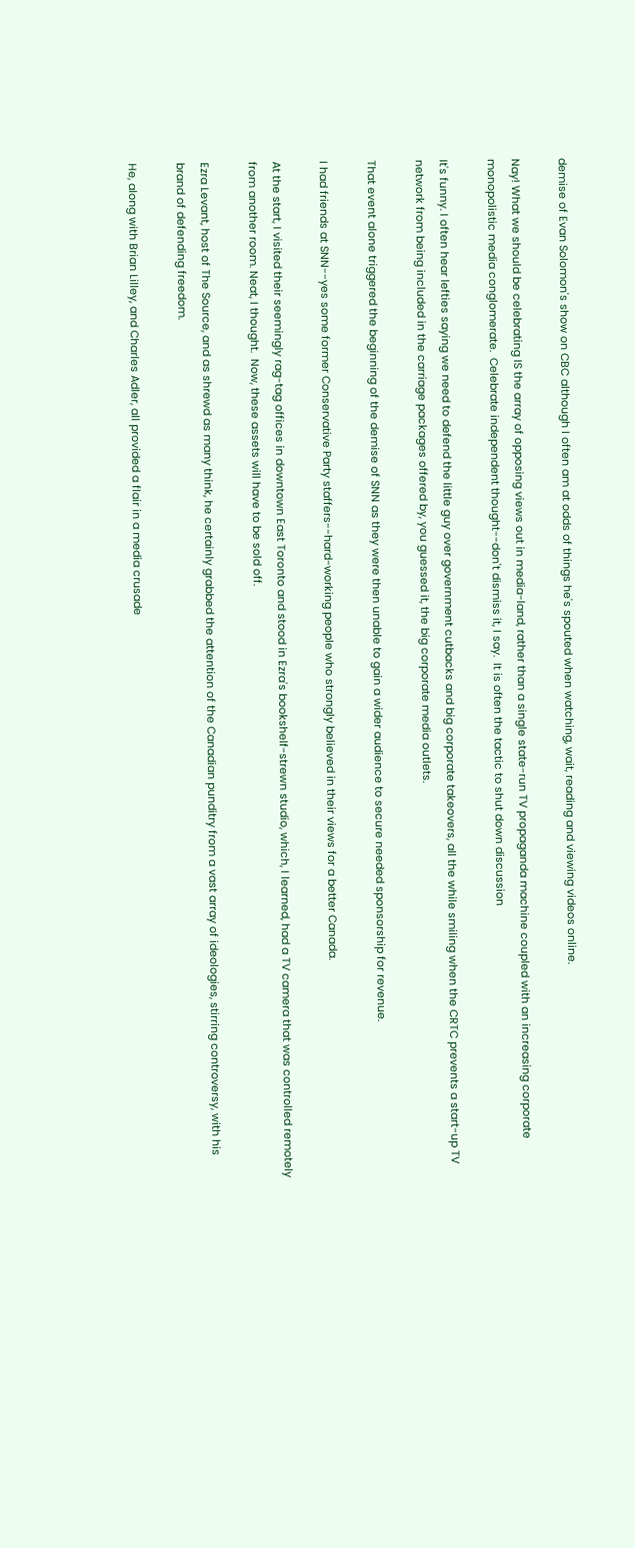demise of Evan Solomon's show on CBC although I often am at odds of things he's spouted when watching, wait, reading and viewing videos online.

Nay! What we should be celebrating IS the array of opposing views out in media-land, rather than a single state-run TV propaganda machine coupled with an increasing corporate monopolistic media conglomerate.  Celebrate independent thought--don't dismiss it, I say.  It is often the tactic to shut down discussion

It's funny. I often hear lefties saying we need to defend the little guy over government cutbacks and big corporate takeovers, all the while smiling when the CRTC prevents a start-up TV network from being included in the carriage packages offered by, you guessed it, the big corporate media outlets.

That event alone triggered the beginning of the demise of SNN as they were then unable to gain a wider audience to secure needed sponsorship for revenue.

I had friends at SNN--yes some former Conservative Party staffers--hard-working people who strongly believed in their views for a better Canada.

At the start, I visited their seemingly rag-tag offices in downtown East Toronto and stood in Ezra's bookshelf-strewn studio, which, I learned, had a TV camera that was controlled remotely from another room. Neat, I thought.  Now, these assets will have to be sold off.

Ezra Levant, host of The Source, and as shrewd as many think, he certainly grabbed the attention of the Canadian punditry from a vast array of ideologies, stirring controversy, with his brand of defending freedom.

He, along with Brian Lilley, and Charles Adler, all provided a flair in a media crusade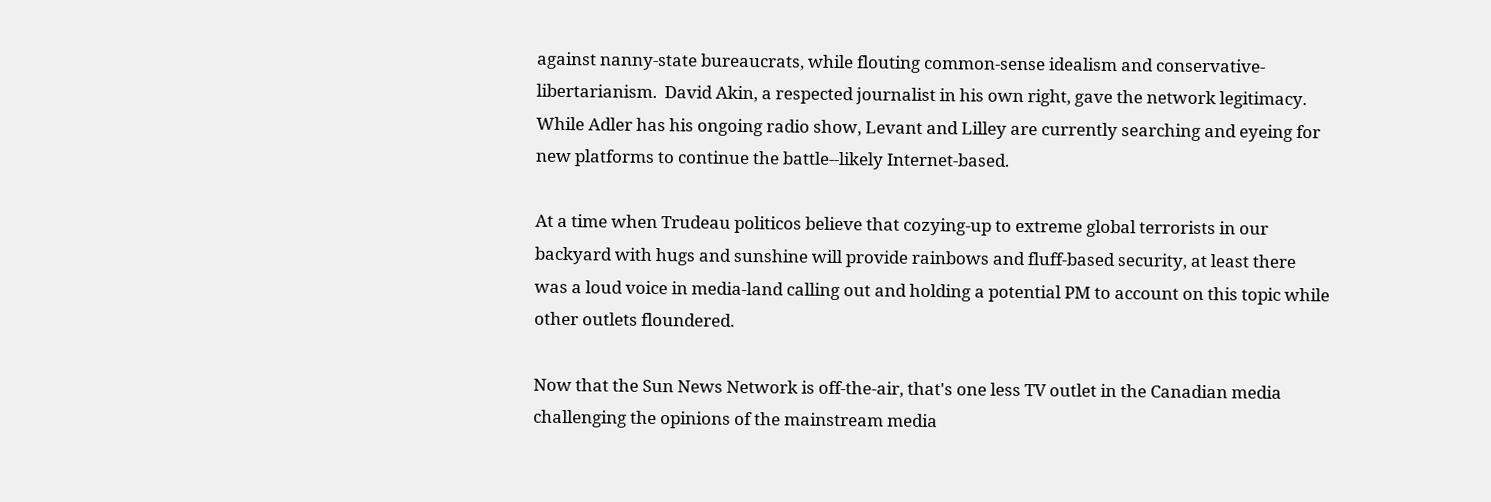against nanny-state bureaucrats, while flouting common-sense idealism and conservative-libertarianism.  David Akin, a respected journalist in his own right, gave the network legitimacy.  While Adler has his ongoing radio show, Levant and Lilley are currently searching and eyeing for new platforms to continue the battle--likely Internet-based.

At a time when Trudeau politicos believe that cozying-up to extreme global terrorists in our backyard with hugs and sunshine will provide rainbows and fluff-based security, at least there was a loud voice in media-land calling out and holding a potential PM to account on this topic while other outlets floundered.

Now that the Sun News Network is off-the-air, that's one less TV outlet in the Canadian media challenging the opinions of the mainstream media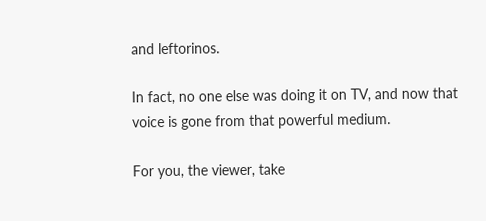and leftorinos.

In fact, no one else was doing it on TV, and now that voice is gone from that powerful medium.

For you, the viewer, take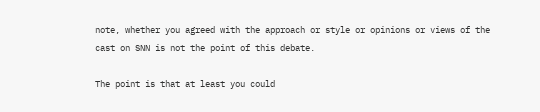note, whether you agreed with the approach or style or opinions or views of the cast on SNN is not the point of this debate.

The point is that at least you could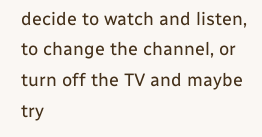decide to watch and listen, to change the channel, or turn off the TV and maybe try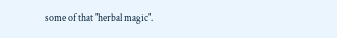some of that "herbal magic".